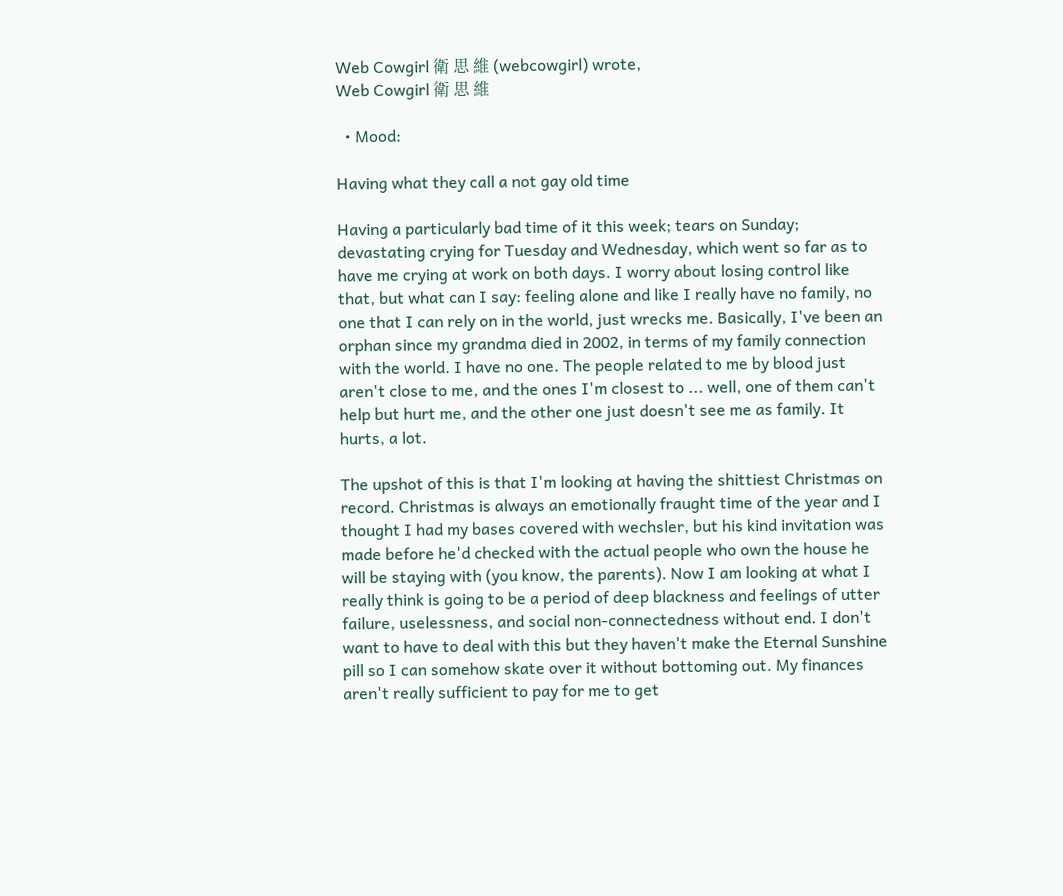Web Cowgirl 衛 思 維 (webcowgirl) wrote,
Web Cowgirl 衛 思 維

  • Mood:

Having what they call a not gay old time

Having a particularly bad time of it this week; tears on Sunday; devastating crying for Tuesday and Wednesday, which went so far as to have me crying at work on both days. I worry about losing control like that, but what can I say: feeling alone and like I really have no family, no one that I can rely on in the world, just wrecks me. Basically, I've been an orphan since my grandma died in 2002, in terms of my family connection with the world. I have no one. The people related to me by blood just aren't close to me, and the ones I'm closest to ... well, one of them can't help but hurt me, and the other one just doesn't see me as family. It hurts, a lot.

The upshot of this is that I'm looking at having the shittiest Christmas on record. Christmas is always an emotionally fraught time of the year and I thought I had my bases covered with wechsler, but his kind invitation was made before he'd checked with the actual people who own the house he will be staying with (you know, the parents). Now I am looking at what I really think is going to be a period of deep blackness and feelings of utter failure, uselessness, and social non-connectedness without end. I don't want to have to deal with this but they haven't make the Eternal Sunshine pill so I can somehow skate over it without bottoming out. My finances aren't really sufficient to pay for me to get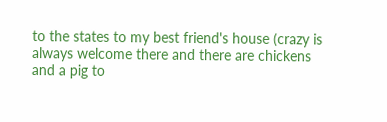to the states to my best friend's house (crazy is always welcome there and there are chickens and a pig to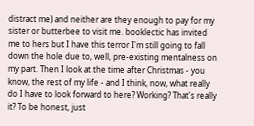distract me) and neither are they enough to pay for my sister or butterbee to visit me. booklectic has invited me to hers but I have this terror I'm still going to fall down the hole due to, well, pre-existing mentalness on my part. Then I look at the time after Christmas - you know, the rest of my life - and I think, now, what really do I have to look forward to here? Working? That's really it? To be honest, just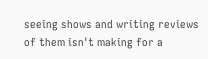seeing shows and writing reviews of them isn't making for a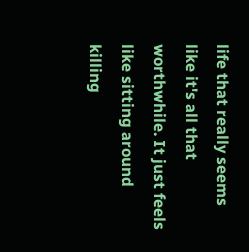life that really seems like it's all that worthwhile. It just feels like sitting around killing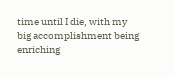time until I die, with my big accomplishment being enriching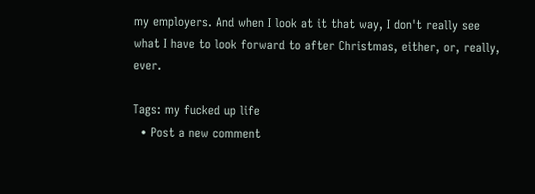my employers. And when I look at it that way, I don't really see what I have to look forward to after Christmas, either, or, really, ever.

Tags: my fucked up life
  • Post a new comment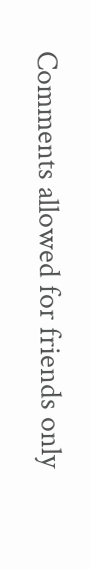Comments allowed for friends only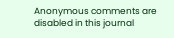Anonymous comments are disabled in this journal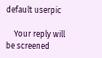default userpic

    Your reply will be screened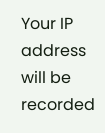Your IP address will be recorded